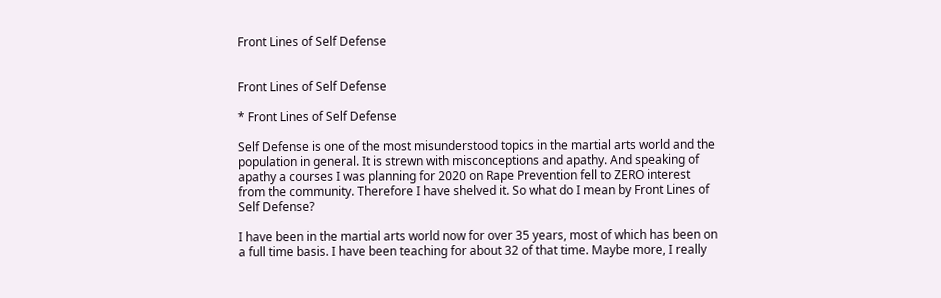Front Lines of Self Defense


Front Lines of Self Defense

* Front Lines of Self Defense

Self Defense is one of the most misunderstood topics in the martial arts world and the population in general. It is strewn with misconceptions and apathy. And speaking of apathy a courses I was planning for 2020 on Rape Prevention fell to ZERO interest from the community. Therefore I have shelved it. So what do I mean by Front Lines of Self Defense?

I have been in the martial arts world now for over 35 years, most of which has been on a full time basis. I have been teaching for about 32 of that time. Maybe more, I really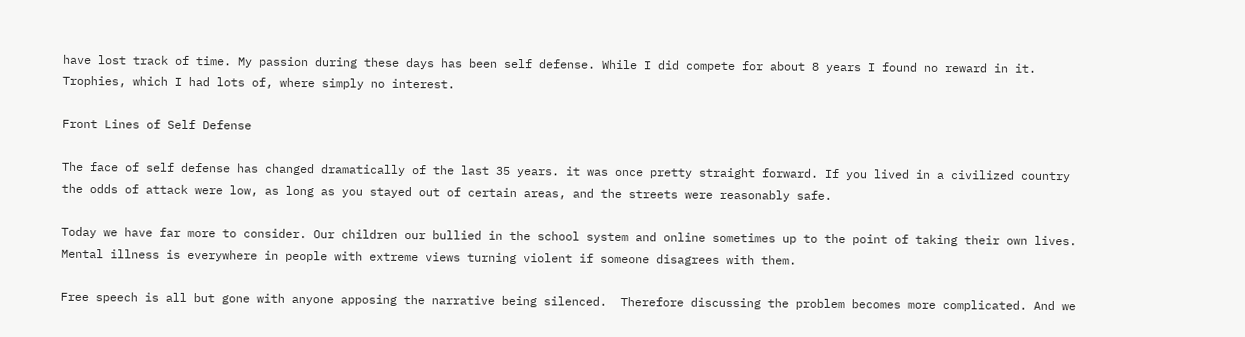have lost track of time. My passion during these days has been self defense. While I did compete for about 8 years I found no reward in it. Trophies, which I had lots of, where simply no interest.

Front Lines of Self Defense

The face of self defense has changed dramatically of the last 35 years. it was once pretty straight forward. If you lived in a civilized country the odds of attack were low, as long as you stayed out of certain areas, and the streets were reasonably safe.

Today we have far more to consider. Our children our bullied in the school system and online sometimes up to the point of taking their own lives. Mental illness is everywhere in people with extreme views turning violent if someone disagrees with them.

Free speech is all but gone with anyone apposing the narrative being silenced.  Therefore discussing the problem becomes more complicated. And we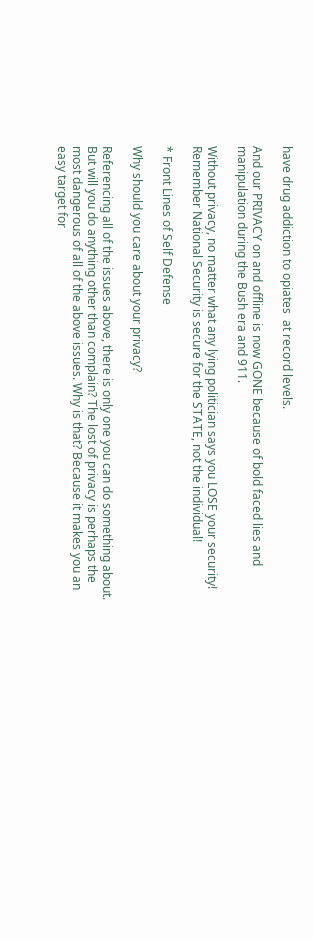have drug addiction to opiates  at record levels.

And our PRIVACY on and offline is now GONE because of bold faced lies and manipulation during the Bush era and 911.

Without privacy, no matter what any lying politician says you LOSE your security!  Remember National Security is secure for the STATE, not the individual!

* Front Lines of Self Defense

Why should you care about your privacy?

Referencing all of the issues above, there is only one you can do something about.  But will you do anything other than complain? The lost of privacy is perhaps the most dangerous of all of the above issues. Why is that? Because it makes you an easy target for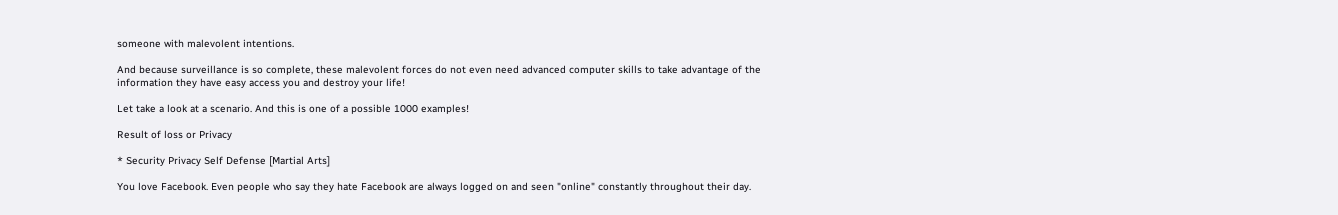someone with malevolent intentions.

And because surveillance is so complete, these malevolent forces do not even need advanced computer skills to take advantage of the information they have easy access you and destroy your life!

Let take a look at a scenario. And this is one of a possible 1000 examples!

Result of loss or Privacy

* Security Privacy Self Defense [Martial Arts]

You love Facebook. Even people who say they hate Facebook are always logged on and seen "online" constantly throughout their day.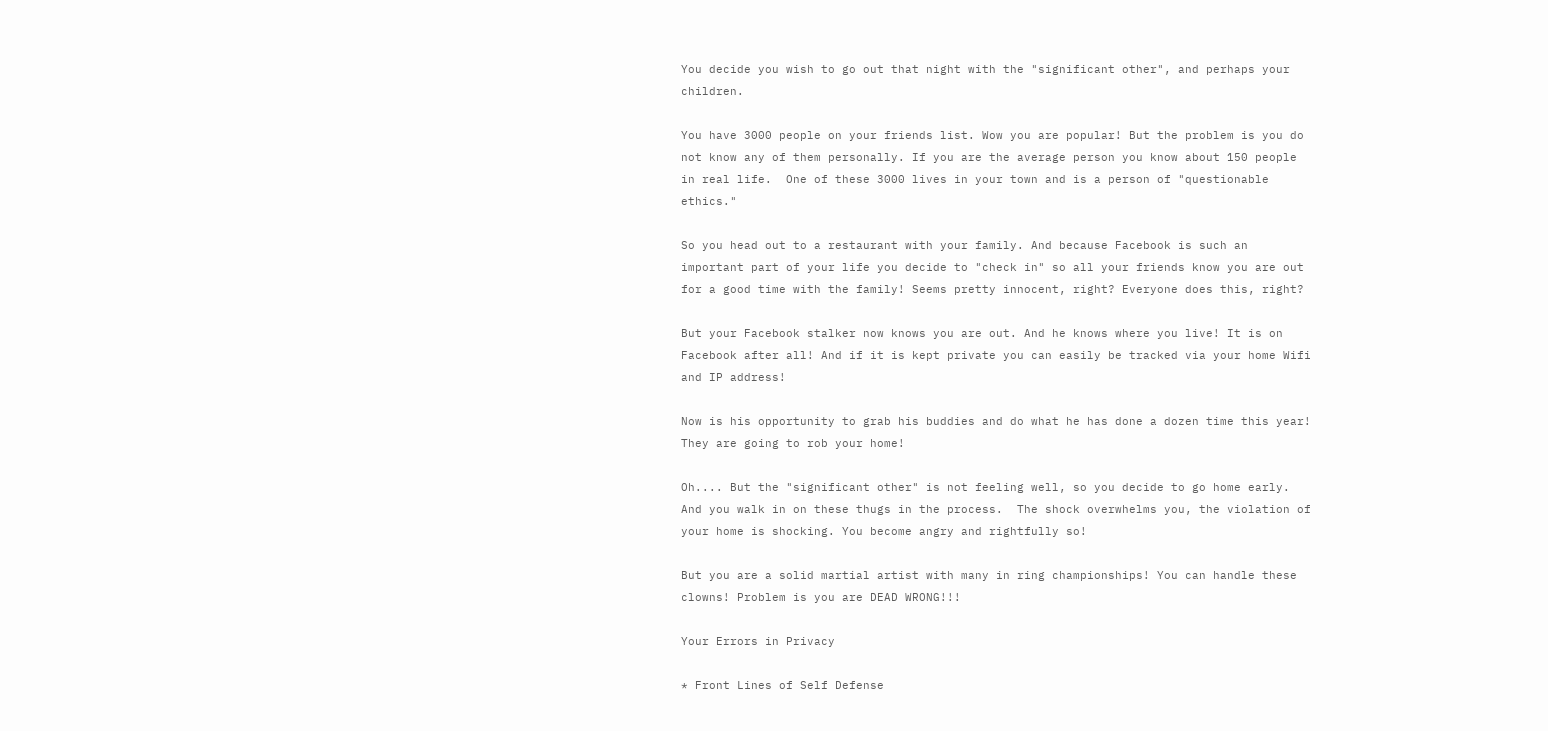You decide you wish to go out that night with the "significant other", and perhaps your children.

You have 3000 people on your friends list. Wow you are popular! But the problem is you do not know any of them personally. If you are the average person you know about 150 people in real life.  One of these 3000 lives in your town and is a person of "questionable ethics."

So you head out to a restaurant with your family. And because Facebook is such an important part of your life you decide to "check in" so all your friends know you are out for a good time with the family! Seems pretty innocent, right? Everyone does this, right?

But your Facebook stalker now knows you are out. And he knows where you live! It is on Facebook after all! And if it is kept private you can easily be tracked via your home Wifi and IP address!

Now is his opportunity to grab his buddies and do what he has done a dozen time this year! They are going to rob your home!

Oh.... But the "significant other" is not feeling well, so you decide to go home early. And you walk in on these thugs in the process.  The shock overwhelms you, the violation of your home is shocking. You become angry and rightfully so!

But you are a solid martial artist with many in ring championships! You can handle these clowns! Problem is you are DEAD WRONG!!!

Your Errors in Privacy

* Front Lines of Self Defense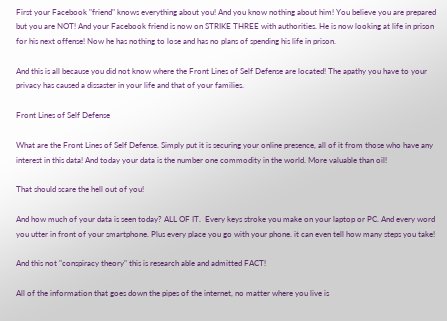First your Facebook "friend" knows everything about you! And you know nothing about him! You believe you are prepared but you are NOT! And your Facebook friend is now on STRIKE THREE with authorities. He is now looking at life in prison for his next offense! Now he has nothing to lose and has no plans of spending his life in prison.

And this is all because you did not know where the Front Lines of Self Defense are located! The apathy you have to your privacy has caused a dissaster in your life and that of your families.

Front Lines of Self Defense

What are the Front Lines of Self Defense. Simply put it is securing your online presence, all of it from those who have any interest in this data! And today your data is the number one commodity in the world. More valuable than oil!

That should scare the hell out of you!

And how much of your data is seen today? ALL OF IT.  Every keys stroke you make on your laptop or PC. And every word you utter in front of your smartphone. Plus every place you go with your phone. it can even tell how many steps you take!

And this not "conspiracy theory" this is research able and admitted FACT!

All of the information that goes down the pipes of the internet, no matter where you live is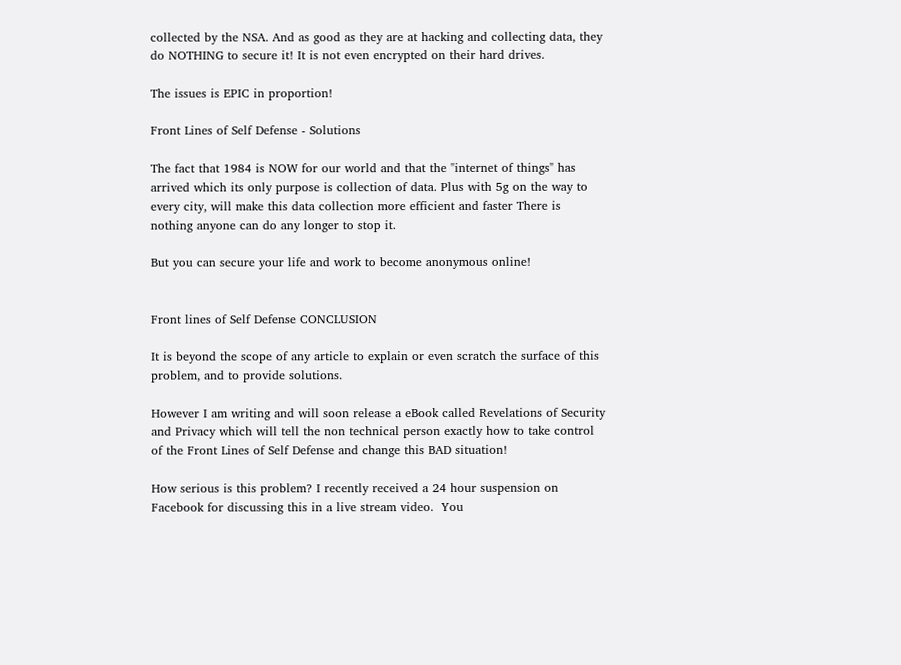collected by the NSA. And as good as they are at hacking and collecting data, they do NOTHING to secure it! It is not even encrypted on their hard drives.

The issues is EPIC in proportion!

Front Lines of Self Defense - Solutions

The fact that 1984 is NOW for our world and that the "internet of things" has arrived which its only purpose is collection of data. Plus with 5g on the way to every city, will make this data collection more efficient and faster There is nothing anyone can do any longer to stop it.

But you can secure your life and work to become anonymous online!


Front lines of Self Defense CONCLUSION

It is beyond the scope of any article to explain or even scratch the surface of this problem, and to provide solutions.

However I am writing and will soon release a eBook called Revelations of Security and Privacy which will tell the non technical person exactly how to take control of the Front Lines of Self Defense and change this BAD situation!

How serious is this problem? I recently received a 24 hour suspension on Facebook for discussing this in a live stream video.  You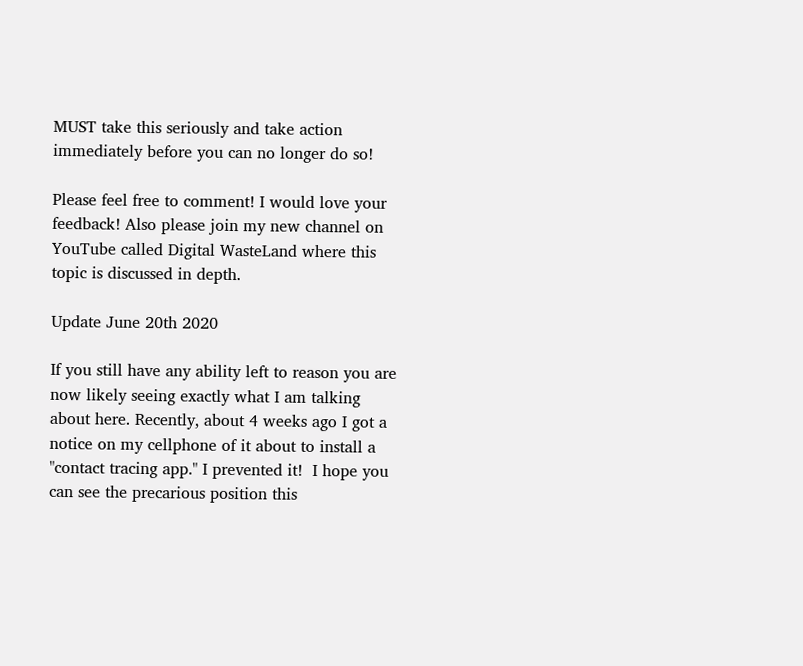MUST take this seriously and take action immediately before you can no longer do so!

Please feel free to comment! I would love your feedback! Also please join my new channel on YouTube called Digital WasteLand where this topic is discussed in depth.

Update June 20th 2020

If you still have any ability left to reason you are now likely seeing exactly what I am talking about here. Recently, about 4 weeks ago I got a notice on my cellphone of it about to install a "contact tracing app." I prevented it!  I hope you can see the precarious position this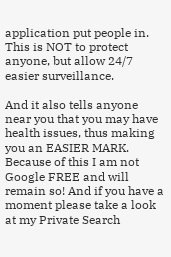application put people in. This is NOT to protect anyone, but allow 24/7 easier surveillance.

And it also tells anyone near you that you may have health issues, thus making you an EASIER MARK. Because of this I am not Google FREE and will remain so! And if you have a moment please take a look at my Private Search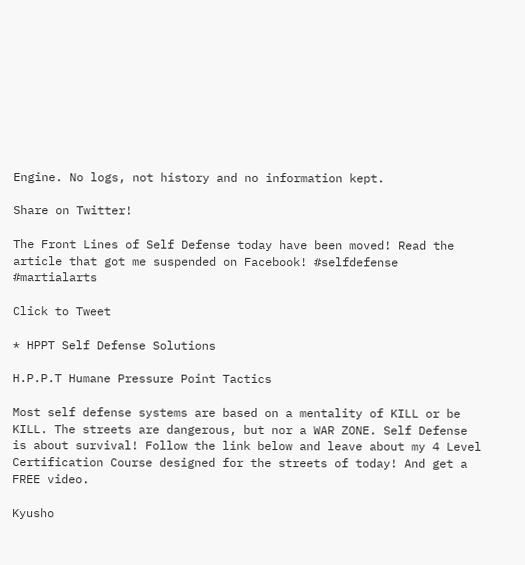Engine. No logs, not history and no information kept.

Share on Twitter!

The Front Lines of Self Defense today have been moved! Read the article that got me suspended on Facebook! #selfdefense #martialarts

Click to Tweet

* HPPT Self Defense Solutions

H.P.P.T Humane Pressure Point Tactics

Most self defense systems are based on a mentality of KILL or be KILL. The streets are dangerous, but nor a WAR ZONE. Self Defense is about survival! Follow the link below and leave about my 4 Level Certification Course designed for the streets of today! And get a FREE video.

Kyusho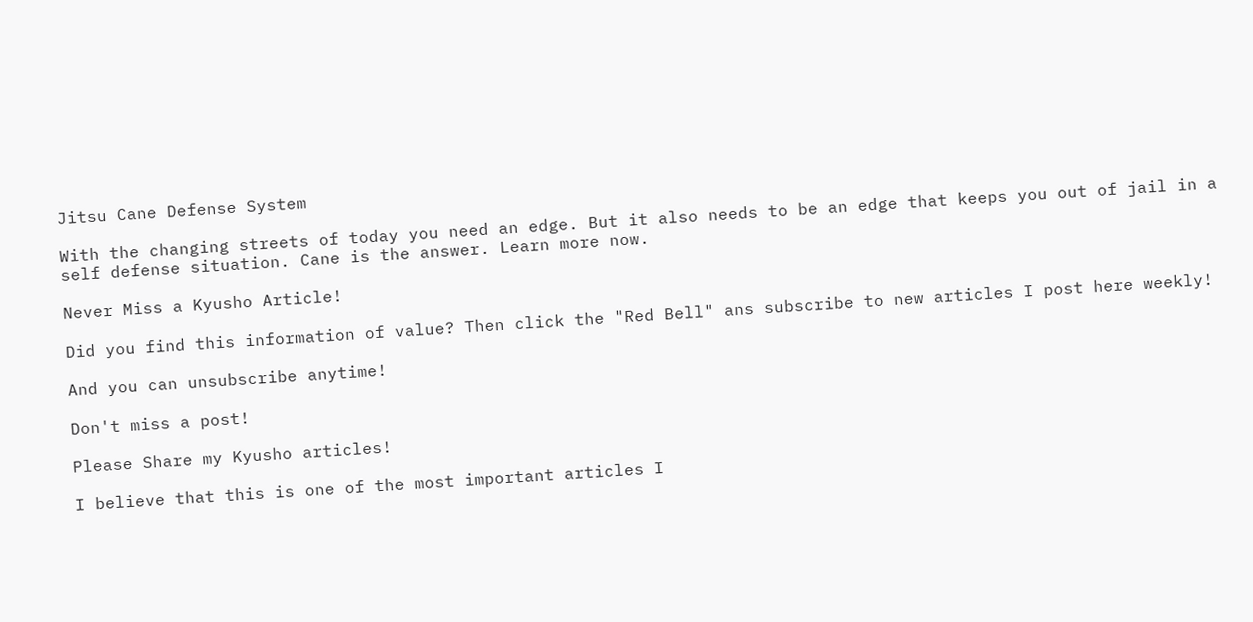Jitsu Cane Defense System

With the changing streets of today you need an edge. But it also needs to be an edge that keeps you out of jail in a self defense situation. Cane is the answer. Learn more now.

Never Miss a Kyusho Article!

Did you find this information of value? Then click the "Red Bell" ans subscribe to new articles I post here weekly!

And you can unsubscribe anytime!

Don't miss a post!

Please Share my Kyusho articles!

I believe that this is one of the most important articles I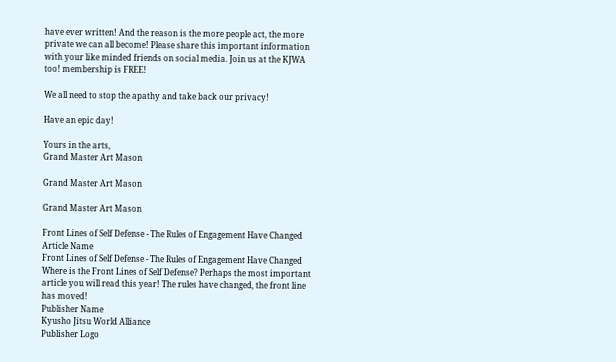have ever written! And the reason is the more people act, the more private we can all become! Please share this important information with your like minded friends on social media. Join us at the KJWA too! membership is FREE!

We all need to stop the apathy and take back our privacy!

Have an epic day!

Yours in the arts,
Grand Master Art Mason

Grand Master Art Mason

Grand Master Art Mason

Front Lines of Self Defense - The Rules of Engagement Have Changed
Article Name
Front Lines of Self Defense - The Rules of Engagement Have Changed
Where is the Front Lines of Self Defense? Perhaps the most important article you will read this year! The rules have changed, the front line has moved!
Publisher Name
Kyusho Jitsu World Alliance
Publisher Logo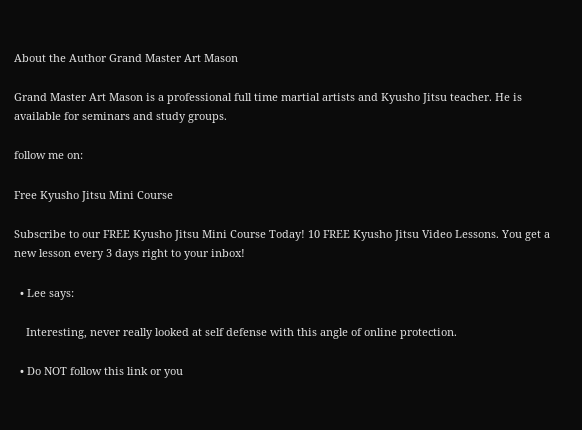About the Author Grand Master Art Mason

Grand Master Art Mason is a professional full time martial artists and Kyusho Jitsu teacher. He is available for seminars and study groups.

follow me on:

Free Kyusho Jitsu Mini Course

Subscribe to our FREE Kyusho Jitsu Mini Course Today! 10 FREE Kyusho Jitsu Video Lessons. You get a new lesson every 3 days right to your inbox!

  • Lee says:

    Interesting, never really looked at self defense with this angle of online protection.

  • Do NOT follow this link or you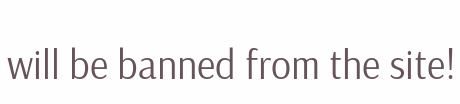will be banned from the site!